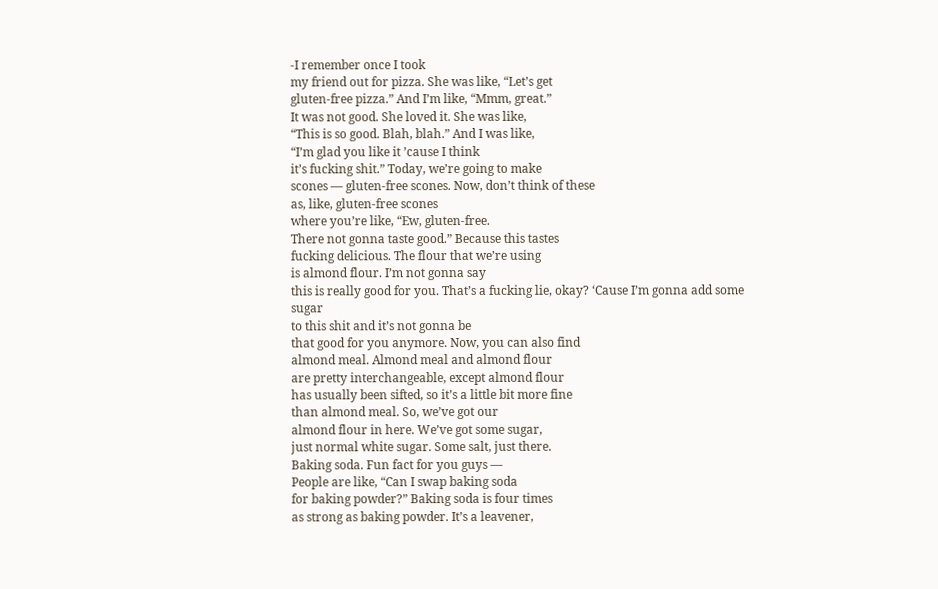-I remember once I took
my friend out for pizza. She was like, “Let’s get
gluten-free pizza.” And I’m like, “Mmm, great.”
It was not good. She loved it. She was like,
“This is so good. Blah, blah.” And I was like,
“I’m glad you like it ’cause I think
it’s fucking shit.” Today, we’re going to make
scones — gluten-free scones. Now, don’t think of these
as, like, gluten-free scones
where you’re like, “Ew, gluten-free.
There not gonna taste good.” Because this tastes
fucking delicious. The flour that we’re using
is almond flour. I’m not gonna say
this is really good for you. That’s a fucking lie, okay? ‘Cause I’m gonna add some sugar
to this shit and it’s not gonna be
that good for you anymore. Now, you can also find
almond meal. Almond meal and almond flour
are pretty interchangeable, except almond flour
has usually been sifted, so it’s a little bit more fine
than almond meal. So, we’ve got our
almond flour in here. We’ve got some sugar,
just normal white sugar. Some salt, just there.
Baking soda. Fun fact for you guys —
People are like, “Can I swap baking soda
for baking powder?” Baking soda is four times
as strong as baking powder. It’s a leavener,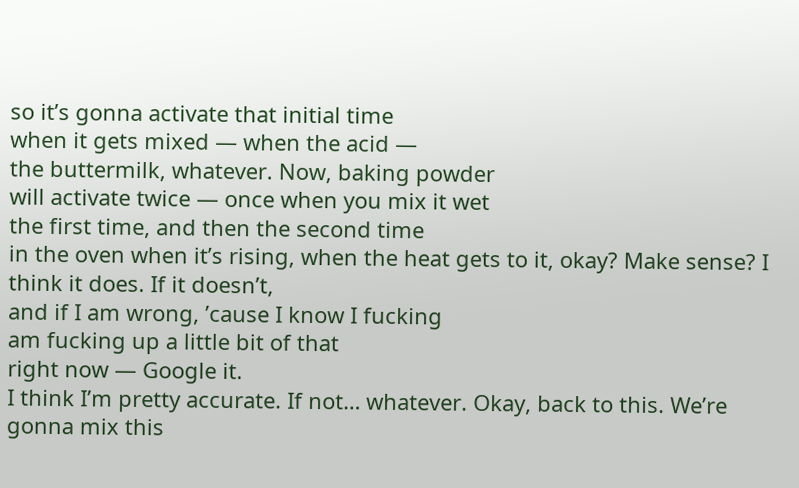so it’s gonna activate that initial time
when it gets mixed — when the acid —
the buttermilk, whatever. Now, baking powder
will activate twice — once when you mix it wet
the first time, and then the second time
in the oven when it’s rising, when the heat gets to it, okay? Make sense? I think it does. If it doesn’t,
and if I am wrong, ’cause I know I fucking
am fucking up a little bit of that
right now — Google it.
I think I’m pretty accurate. If not… whatever. Okay, back to this. We’re gonna mix this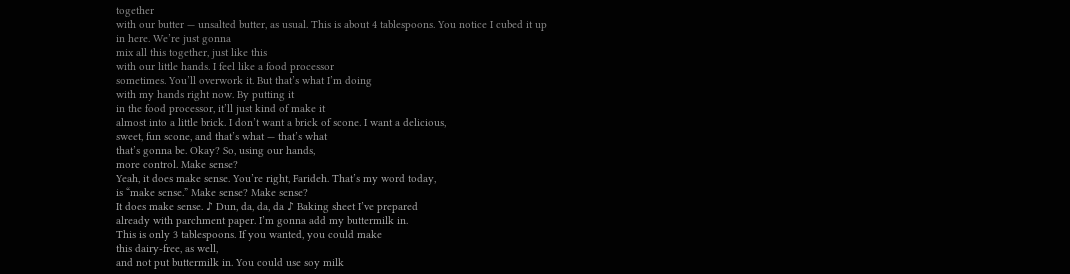together
with our butter — unsalted butter, as usual. This is about 4 tablespoons. You notice I cubed it up
in here. We’re just gonna
mix all this together, just like this
with our little hands. I feel like a food processor
sometimes. You’ll overwork it. But that’s what I’m doing
with my hands right now. By putting it
in the food processor, it’ll just kind of make it
almost into a little brick. I don’t want a brick of scone. I want a delicious,
sweet, fun scone, and that’s what — that’s what
that’s gonna be. Okay? So, using our hands,
more control. Make sense?
Yeah, it does make sense. You’re right, Farideh. That’s my word today,
is “make sense.” Make sense? Make sense?
It does make sense. ♪ Dun, da, da, da ♪ Baking sheet I’ve prepared
already with parchment paper. I’m gonna add my buttermilk in.
This is only 3 tablespoons. If you wanted, you could make
this dairy-free, as well,
and not put buttermilk in. You could use soy milk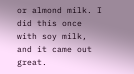or almond milk. I did this once with soy milk,
and it came out great.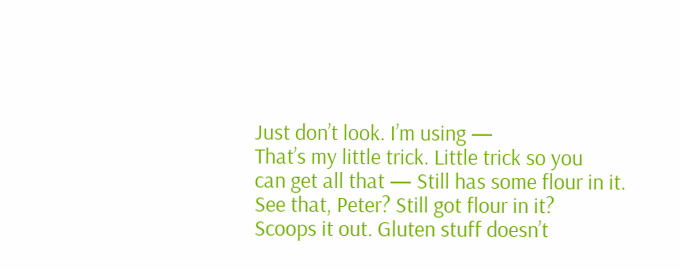Just don’t look. I’m using —
That’s my little trick. Little trick so you
can get all that — Still has some flour in it.
See that, Peter? Still got flour in it?
Scoops it out. Gluten stuff doesn’t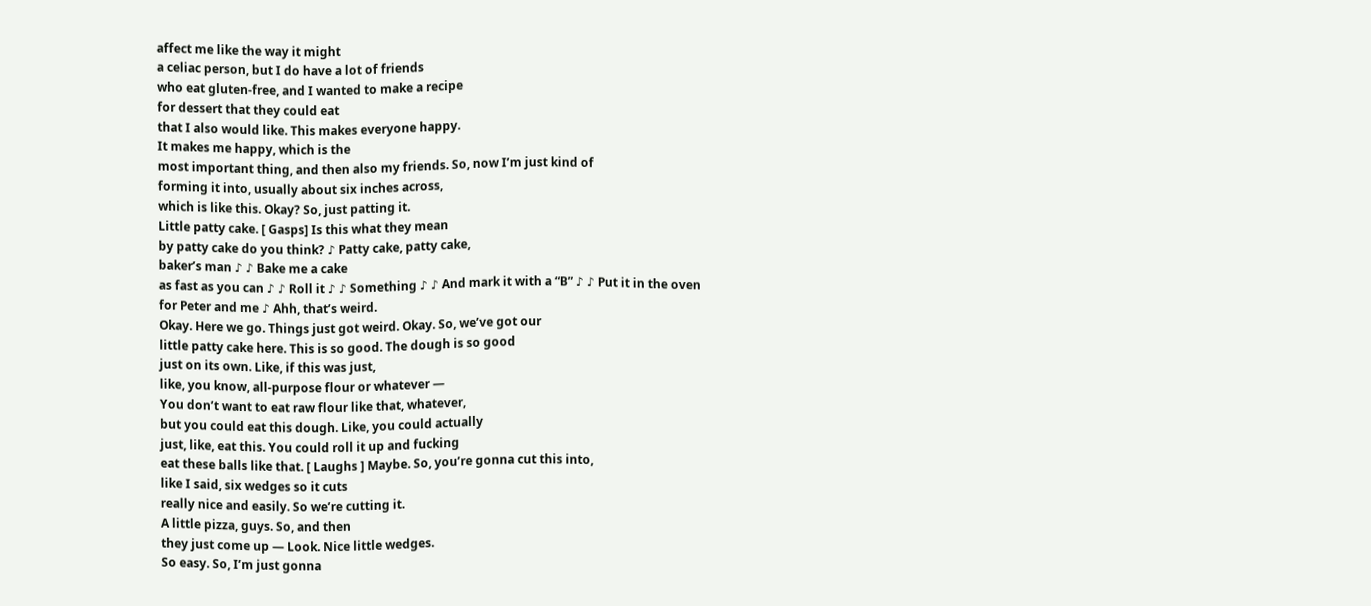affect me like the way it might
a celiac person, but I do have a lot of friends
who eat gluten-free, and I wanted to make a recipe
for dessert that they could eat
that I also would like. This makes everyone happy.
It makes me happy, which is the
most important thing, and then also my friends. So, now I’m just kind of
forming it into, usually about six inches across,
which is like this. Okay? So, just patting it.
Little patty cake. [ Gasps] Is this what they mean
by patty cake do you think? ♪ Patty cake, patty cake,
baker’s man ♪ ♪ Bake me a cake
as fast as you can ♪ ♪ Roll it ♪ ♪ Something ♪ ♪ And mark it with a “B” ♪ ♪ Put it in the oven
for Peter and me ♪ Ahh, that’s weird.
Okay. Here we go. Things just got weird. Okay. So, we’ve got our
little patty cake here. This is so good. The dough is so good
just on its own. Like, if this was just,
like, you know, all-purpose flour or whatever —
You don’t want to eat raw flour like that, whatever,
but you could eat this dough. Like, you could actually
just, like, eat this. You could roll it up and fucking
eat these balls like that. [ Laughs ] Maybe. So, you’re gonna cut this into,
like I said, six wedges so it cuts
really nice and easily. So we’re cutting it.
A little pizza, guys. So, and then
they just come up — Look. Nice little wedges.
So easy. So, I’m just gonna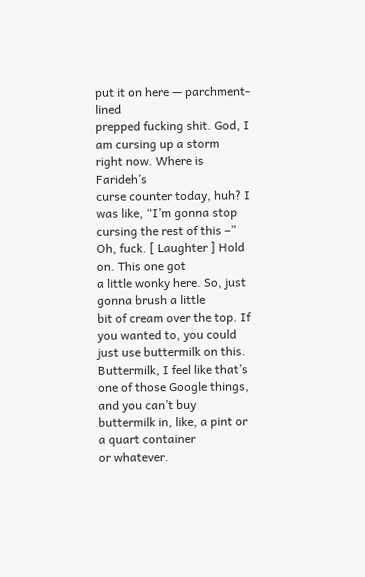put it on here — parchment-lined
prepped fucking shit. God, I am cursing up a storm
right now. Where is Farideh’s
curse counter today, huh? I was like, “I’m gonna stop
cursing the rest of this –” Oh, fuck. [ Laughter ] Hold on. This one got
a little wonky here. So, just gonna brush a little
bit of cream over the top. If you wanted to, you could
just use buttermilk on this. Buttermilk, I feel like that’s
one of those Google things, and you can’t buy
buttermilk in, like, a pint or a quart container
or whatever.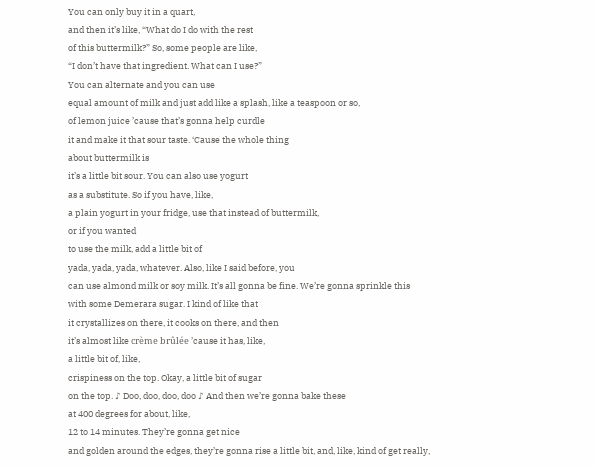You can only buy it in a quart,
and then it’s like, “What do I do with the rest
of this buttermilk?” So, some people are like,
“I don’t have that ingredient. What can I use?”
You can alternate and you can use
equal amount of milk and just add like a splash, like a teaspoon or so,
of lemon juice ’cause that’s gonna help curdle
it and make it that sour taste. ‘Cause the whole thing
about buttermilk is
it’s a little bit sour. You can also use yogurt
as a substitute. So if you have, like,
a plain yogurt in your fridge, use that instead of buttermilk,
or if you wanted
to use the milk, add a little bit of
yada, yada, yada, whatever. Also, like I said before, you
can use almond milk or soy milk. It’s all gonna be fine. We’re gonna sprinkle this
with some Demerara sugar. I kind of like that
it crystallizes on there, it cooks on there, and then
it’s almost like crème brûlée ’cause it has, like,
a little bit of, like,
crispiness on the top. Okay, a little bit of sugar
on the top. ♪ Doo, doo, doo, doo ♪ And then we’re gonna bake these
at 400 degrees for about, like,
12 to 14 minutes. They’re gonna get nice
and golden around the edges, they’re gonna rise a little bit, and, like, kind of get really,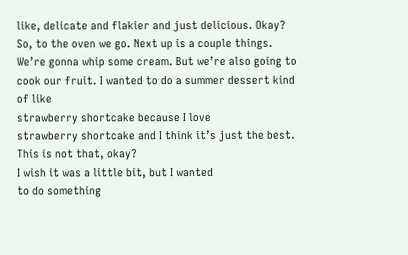like, delicate and flakier and just delicious. Okay?
So, to the oven we go. Next up is a couple things.
We’re gonna whip some cream. But we’re also going to
cook our fruit. I wanted to do a summer dessert kind of like
strawberry shortcake because I love
strawberry shortcake and I think it’s just the best. This is not that, okay?
I wish it was a little bit, but I wanted
to do something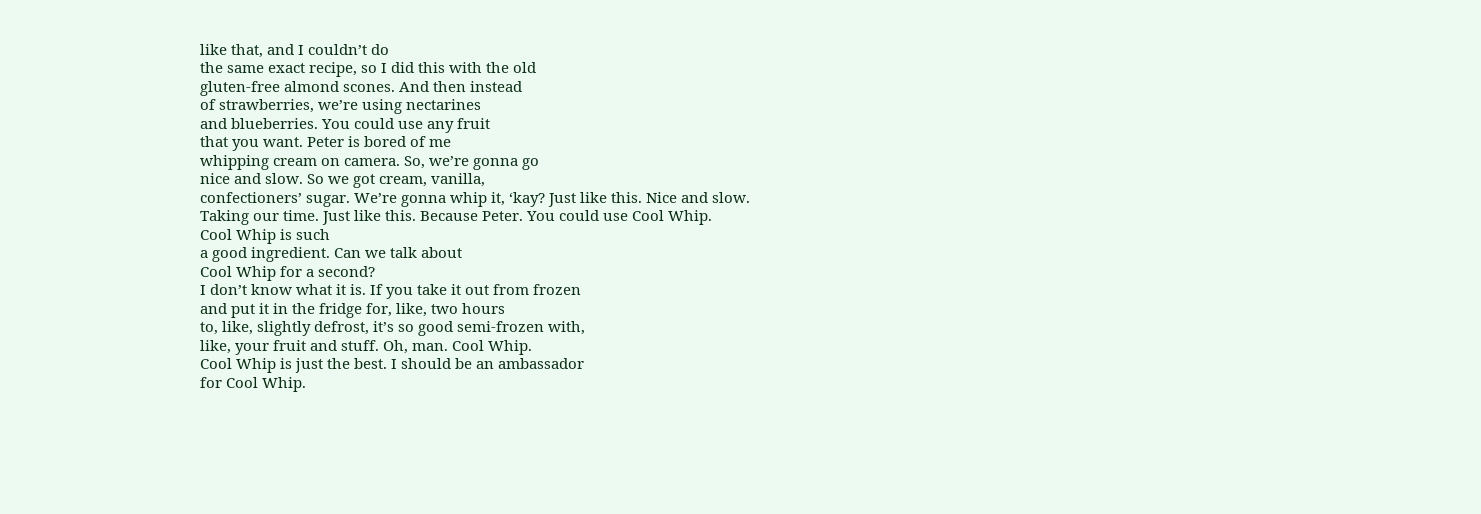like that, and I couldn’t do
the same exact recipe, so I did this with the old
gluten-free almond scones. And then instead
of strawberries, we’re using nectarines
and blueberries. You could use any fruit
that you want. Peter is bored of me
whipping cream on camera. So, we’re gonna go
nice and slow. So we got cream, vanilla,
confectioners’ sugar. We’re gonna whip it, ‘kay? Just like this. Nice and slow. Taking our time. Just like this. Because Peter. You could use Cool Whip.
Cool Whip is such
a good ingredient. Can we talk about
Cool Whip for a second?
I don’t know what it is. If you take it out from frozen
and put it in the fridge for, like, two hours
to, like, slightly defrost, it’s so good semi-frozen with,
like, your fruit and stuff. Oh, man. Cool Whip.
Cool Whip is just the best. I should be an ambassador
for Cool Whip.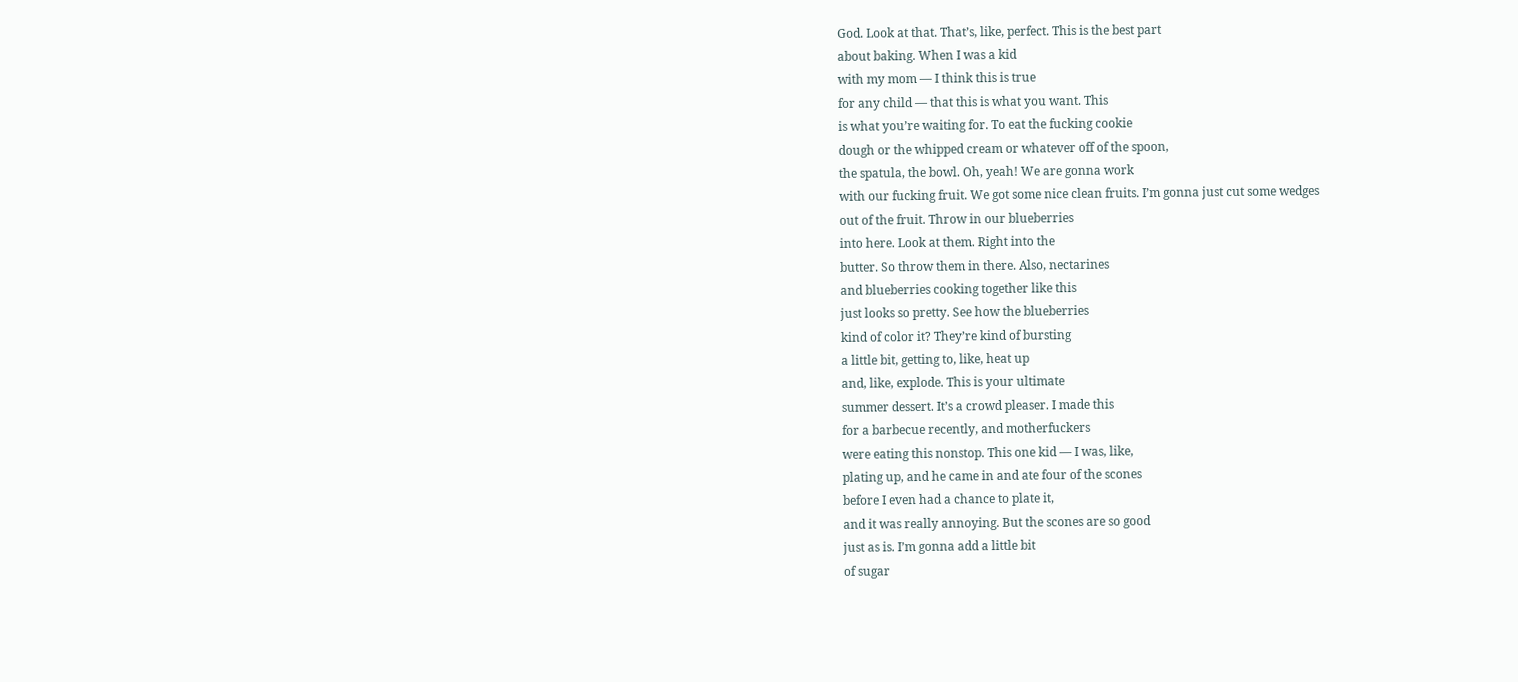God. Look at that. That’s, like, perfect. This is the best part
about baking. When I was a kid
with my mom — I think this is true
for any child — that this is what you want. This
is what you’re waiting for. To eat the fucking cookie
dough or the whipped cream or whatever off of the spoon,
the spatula, the bowl. Oh, yeah! We are gonna work
with our fucking fruit. We got some nice clean fruits. I’m gonna just cut some wedges
out of the fruit. Throw in our blueberries
into here. Look at them. Right into the
butter. So throw them in there. Also, nectarines
and blueberries cooking together like this
just looks so pretty. See how the blueberries
kind of color it? They’re kind of bursting
a little bit, getting to, like, heat up
and, like, explode. This is your ultimate
summer dessert. It’s a crowd pleaser. I made this
for a barbecue recently, and motherfuckers
were eating this nonstop. This one kid — I was, like,
plating up, and he came in and ate four of the scones
before I even had a chance to plate it,
and it was really annoying. But the scones are so good
just as is. I’m gonna add a little bit
of sugar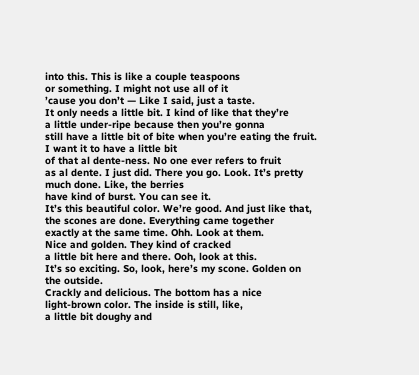into this. This is like a couple teaspoons
or something. I might not use all of it
’cause you don’t — Like I said, just a taste.
It only needs a little bit. I kind of like that they’re
a little under-ripe because then you’re gonna
still have a little bit of bite when you’re eating the fruit. I want it to have a little bit
of that al dente-ness. No one ever refers to fruit
as al dente. I just did. There you go. Look. It’s pretty much done. Like, the berries
have kind of burst. You can see it.
It’s this beautiful color. We’re good. And just like that,
the scones are done. Everything came together
exactly at the same time. Ohh. Look at them.
Nice and golden. They kind of cracked
a little bit here and there. Ooh, look at this.
It’s so exciting. So, look, here’s my scone. Golden on the outside.
Crackly and delicious. The bottom has a nice
light-brown color. The inside is still, like,
a little bit doughy and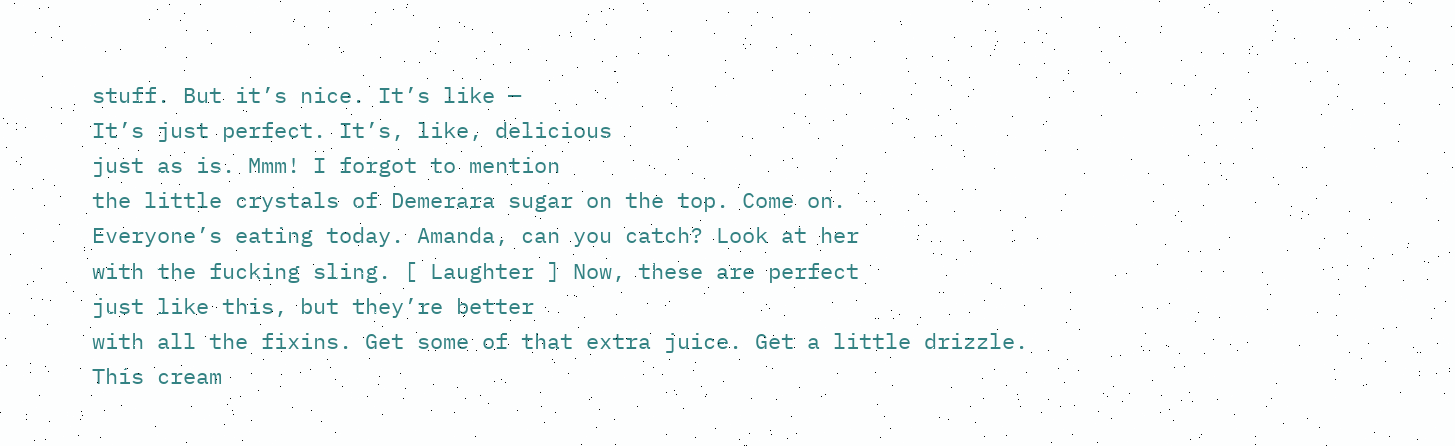stuff. But it’s nice. It’s like —
It’s just perfect. It’s, like, delicious
just as is. Mmm! I forgot to mention
the little crystals of Demerara sugar on the top. Come on.
Everyone’s eating today. Amanda, can you catch? Look at her
with the fucking sling. [ Laughter ] Now, these are perfect
just like this, but they’re better
with all the fixins. Get some of that extra juice. Get a little drizzle.
This cream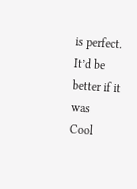is perfect. It’d be better if it was
Cool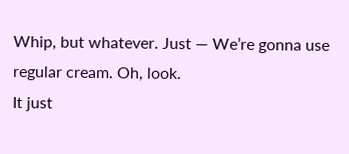Whip, but whatever. Just — We’re gonna use
regular cream. Oh, look.
It just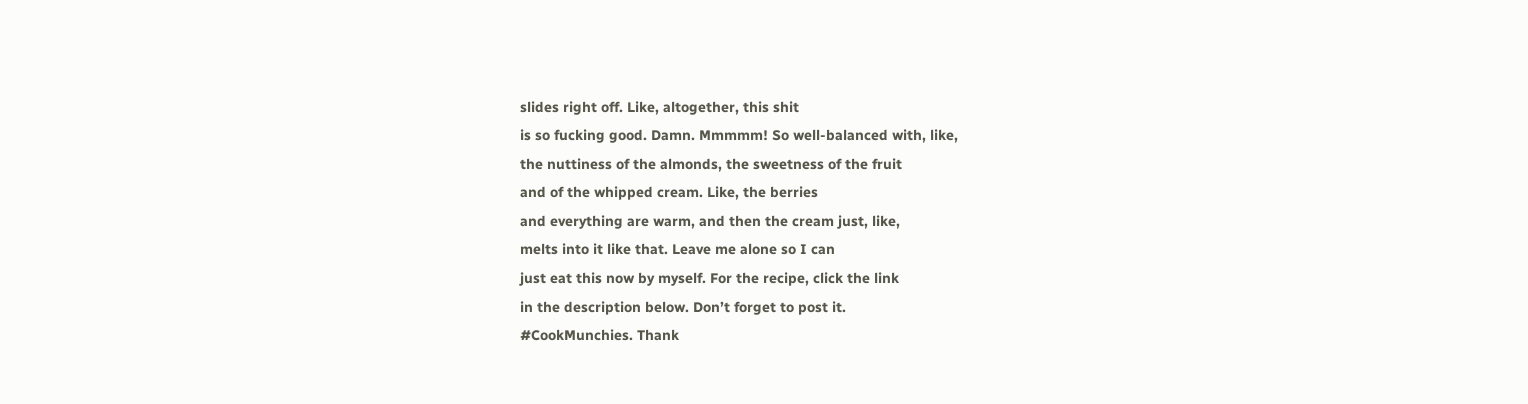slides right off. Like, altogether, this shit
is so fucking good. Damn. Mmmmm! So well-balanced with, like,
the nuttiness of the almonds, the sweetness of the fruit
and of the whipped cream. Like, the berries
and everything are warm, and then the cream just, like,
melts into it like that. Leave me alone so I can
just eat this now by myself. For the recipe, click the link
in the description below. Don’t forget to post it.
#CookMunchies. Thank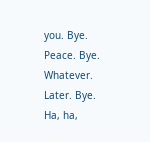you. Bye. Peace. Bye.
Whatever. Later. Bye. Ha, ha,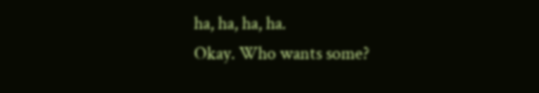ha, ha, ha, ha.
Okay. Who wants some?